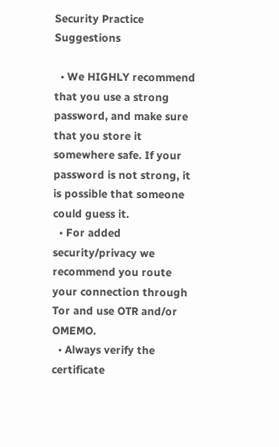Security Practice Suggestions

  • We HIGHLY recommend that you use a strong password, and make sure that you store it somewhere safe. If your password is not strong, it is possible that someone could guess it.
  • For added security/privacy we recommend you route your connection through Tor and use OTR and/or OMEMO.
  • Always verify the certificate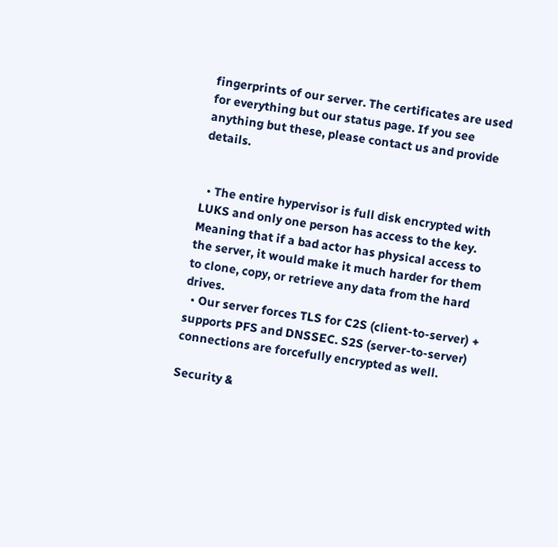fingerprints of our server. The certificates are used for everything but our status page. If you see anything but these, please contact us and provide details.


  • The entire hypervisor is full disk encrypted with LUKS and only one person has access to the key. Meaning that if a bad actor has physical access to the server, it would make it much harder for them to clone, copy, or retrieve any data from the hard drives.
  • Our server forces TLS for C2S (client-to-server) + supports PFS and DNSSEC. S2S (server-to-server) connections are forcefully encrypted as well.

Security &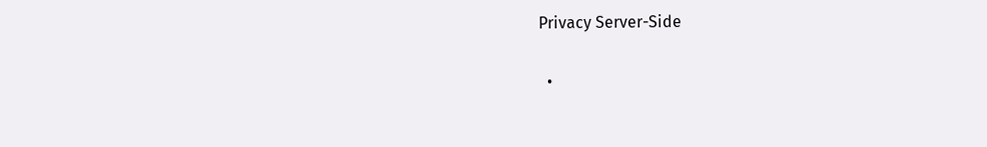Privacy Server-Side

  •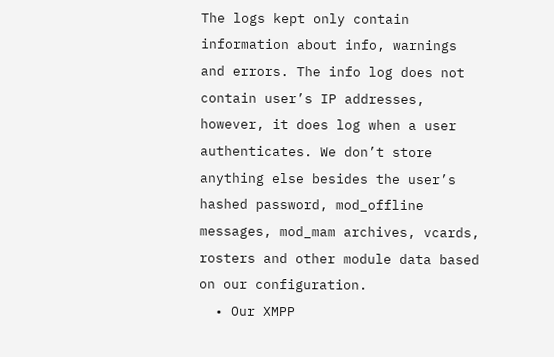The logs kept only contain information about info, warnings and errors. The info log does not contain user’s IP addresses, however, it does log when a user authenticates. We don’t store anything else besides the user’s hashed password, mod_offline messages, mod_mam archives, vcards, rosters and other module data based on our configuration.
  • Our XMPP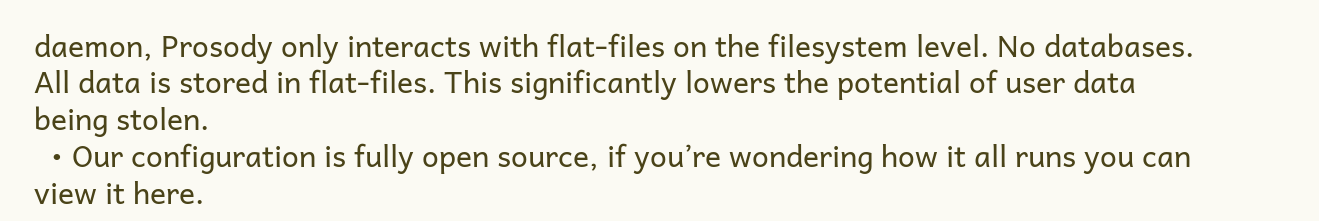daemon, Prosody only interacts with flat-files on the filesystem level. No databases. All data is stored in flat-files. This significantly lowers the potential of user data being stolen.
  • Our configuration is fully open source, if you’re wondering how it all runs you can view it here.